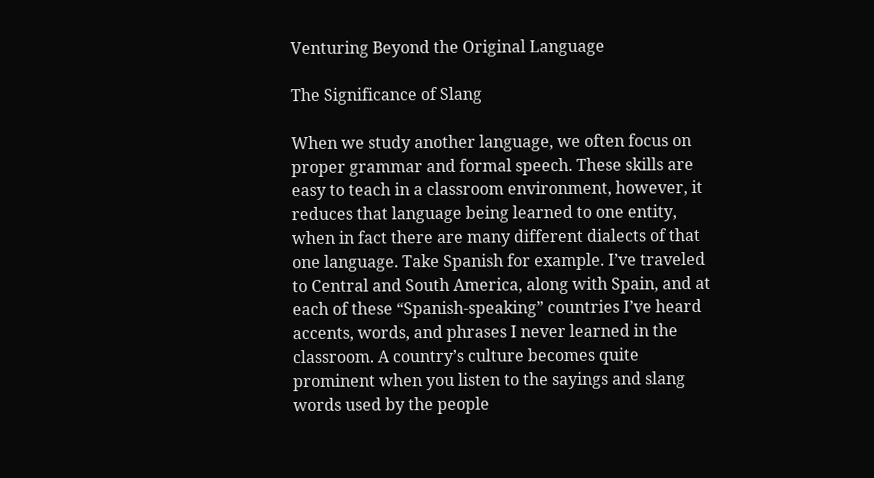Venturing Beyond the Original Language

The Significance of Slang

When we study another language, we often focus on proper grammar and formal speech. These skills are easy to teach in a classroom environment, however, it reduces that language being learned to one entity, when in fact there are many different dialects of that one language. Take Spanish for example. I’ve traveled to Central and South America, along with Spain, and at each of these “Spanish-speaking” countries I’ve heard accents, words, and phrases I never learned in the classroom. A country’s culture becomes quite prominent when you listen to the sayings and slang words used by the people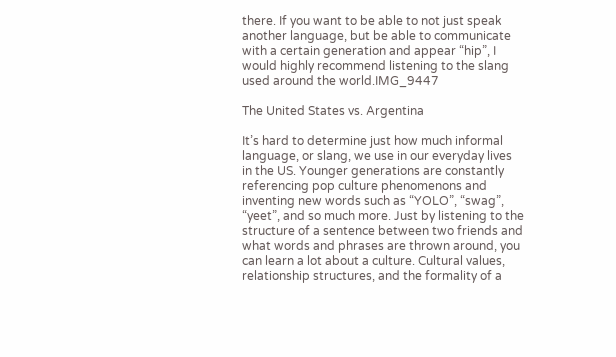there. If you want to be able to not just speak another language, but be able to communicate with a certain generation and appear “hip”, I would highly recommend listening to the slang used around the world.IMG_9447

The United States vs. Argentina

It’s hard to determine just how much informal language, or slang, we use in our everyday lives in the US. Younger generations are constantly referencing pop culture phenomenons and inventing new words such as “YOLO”, “swag”, “yeet”, and so much more. Just by listening to the structure of a sentence between two friends and what words and phrases are thrown around, you can learn a lot about a culture. Cultural values, relationship structures, and the formality of a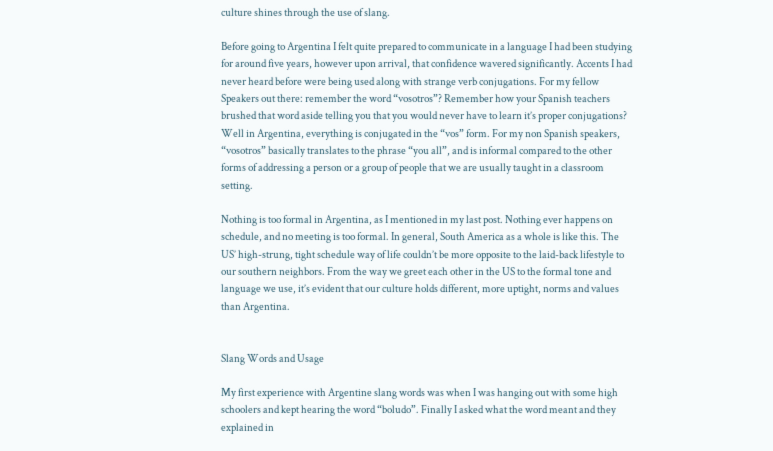culture shines through the use of slang.

Before going to Argentina I felt quite prepared to communicate in a language I had been studying for around five years, however upon arrival, that confidence wavered significantly. Accents I had never heard before were being used along with strange verb conjugations. For my fellow Speakers out there: remember the word “vosotros”? Remember how your Spanish teachers brushed that word aside telling you that you would never have to learn it’s proper conjugations? Well in Argentina, everything is conjugated in the “vos” form. For my non Spanish speakers, “vosotros” basically translates to the phrase “you all”, and is informal compared to the other forms of addressing a person or a group of people that we are usually taught in a classroom setting.

Nothing is too formal in Argentina, as I mentioned in my last post. Nothing ever happens on schedule, and no meeting is too formal. In general, South America as a whole is like this. The US’ high-strung, tight schedule way of life couldn’t be more opposite to the laid-back lifestyle to our southern neighbors. From the way we greet each other in the US to the formal tone and language we use, it’s evident that our culture holds different, more uptight, norms and values than Argentina.


Slang Words and Usage

My first experience with Argentine slang words was when I was hanging out with some high schoolers and kept hearing the word “boludo”. Finally I asked what the word meant and they explained in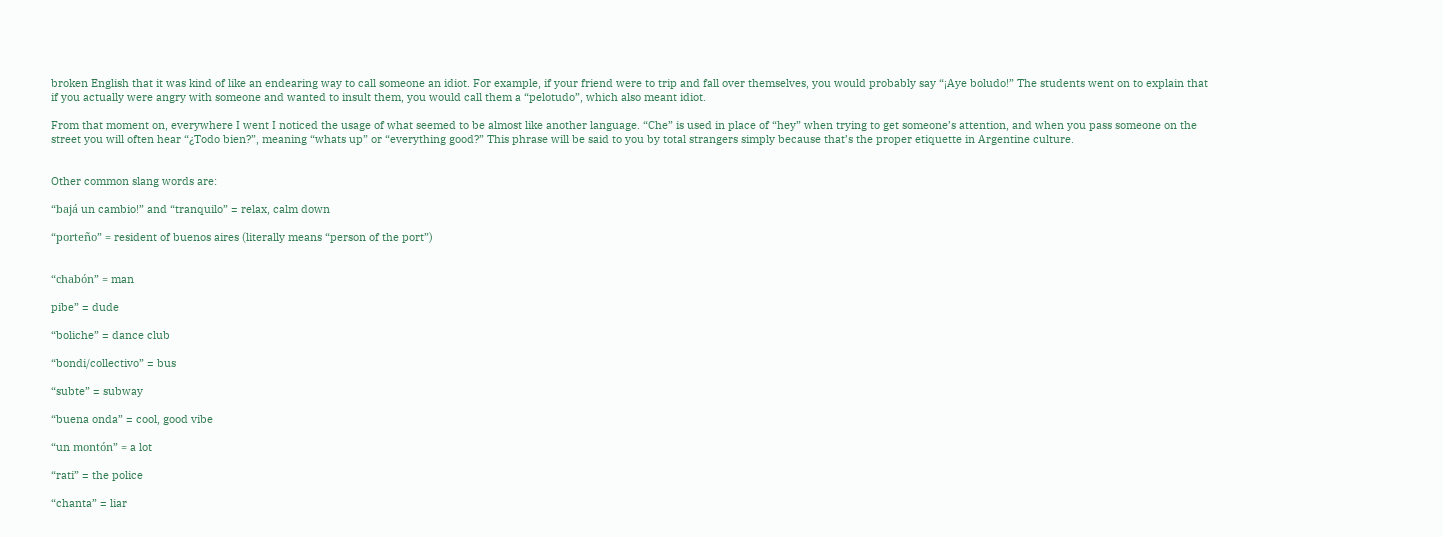broken English that it was kind of like an endearing way to call someone an idiot. For example, if your friend were to trip and fall over themselves, you would probably say “¡Aye boludo!” The students went on to explain that if you actually were angry with someone and wanted to insult them, you would call them a “pelotudo”, which also meant idiot.

From that moment on, everywhere I went I noticed the usage of what seemed to be almost like another language. “Che” is used in place of “hey” when trying to get someone’s attention, and when you pass someone on the street you will often hear “¿Todo bien?”, meaning “whats up” or “everything good?” This phrase will be said to you by total strangers simply because that’s the proper etiquette in Argentine culture.


Other common slang words are:

“bajá un cambio!” and “tranquilo” = relax, calm down

“porteño” = resident of buenos aires (literally means “person of the port”)


“chabón” = man

pibe” = dude

“boliche” = dance club

“bondi/collectivo” = bus

“subte” = subway

“buena onda” = cool, good vibe

“un montón” = a lot

“rati” = the police

“chanta” = liar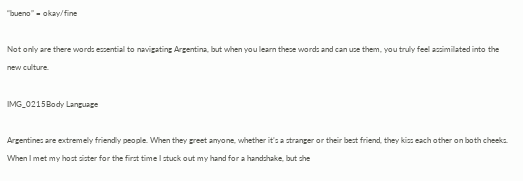“bueno” = okay/fine

Not only are there words essential to navigating Argentina, but when you learn these words and can use them, you truly feel assimilated into the new culture.

IMG_0215Body Language

Argentines are extremely friendly people. When they greet anyone, whether it’s a stranger or their best friend, they kiss each other on both cheeks. When I met my host sister for the first time I stuck out my hand for a handshake, but she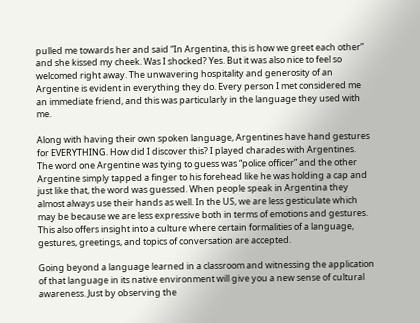pulled me towards her and said “In Argentina, this is how we greet each other” and she kissed my cheek. Was I shocked? Yes. But it was also nice to feel so welcomed right away. The unwavering hospitality and generosity of an Argentine is evident in everything they do. Every person I met considered me an immediate friend, and this was particularly in the language they used with me.

Along with having their own spoken language, Argentines have hand gestures for EVERYTHING. How did I discover this? I played charades with Argentines. The word one Argentine was tying to guess was “police officer” and the other Argentine simply tapped a finger to his forehead like he was holding a cap and just like that, the word was guessed. When people speak in Argentina they almost always use their hands as well. In the US, we are less gesticulate which may be because we are less expressive both in terms of emotions and gestures. This also offers insight into a culture where certain formalities of a language, gestures, greetings, and topics of conversation are accepted.

Going beyond a language learned in a classroom and witnessing the application of that language in its native environment will give you a new sense of cultural awareness. Just by observing the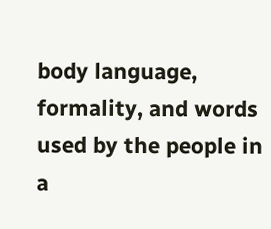body language, formality, and words used by the people in a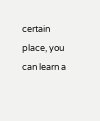certain place, you can learn a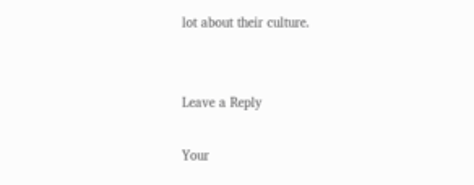lot about their culture.


Leave a Reply

Your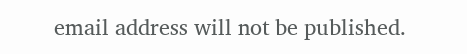email address will not be published.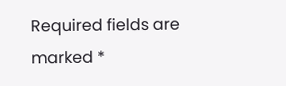Required fields are marked *